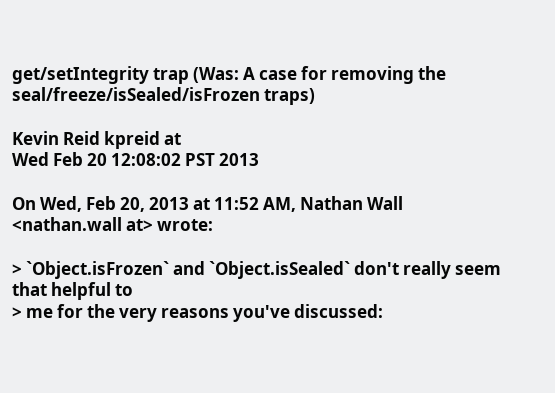get/setIntegrity trap (Was: A case for removing the seal/freeze/isSealed/isFrozen traps)

Kevin Reid kpreid at
Wed Feb 20 12:08:02 PST 2013

On Wed, Feb 20, 2013 at 11:52 AM, Nathan Wall <nathan.wall at> wrote:

> `Object.isFrozen` and `Object.isSealed` don't really seem that helpful to
> me for the very reasons you've discussed: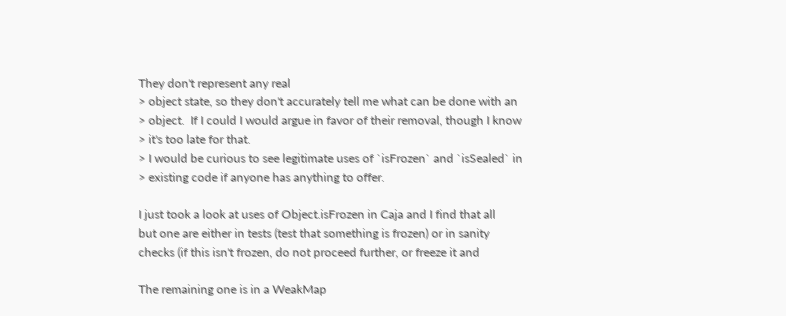They don't represent any real
> object state, so they don't accurately tell me what can be done with an
> object.  If I could I would argue in favor of their removal, though I know
> it's too late for that.
> I would be curious to see legitimate uses of `isFrozen` and `isSealed` in
> existing code if anyone has anything to offer.

I just took a look at uses of Object.isFrozen in Caja and I find that all
but one are either in tests (test that something is frozen) or in sanity
checks (if this isn't frozen, do not proceed further, or freeze it and

The remaining one is in a WeakMap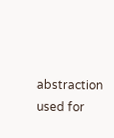abstraction used for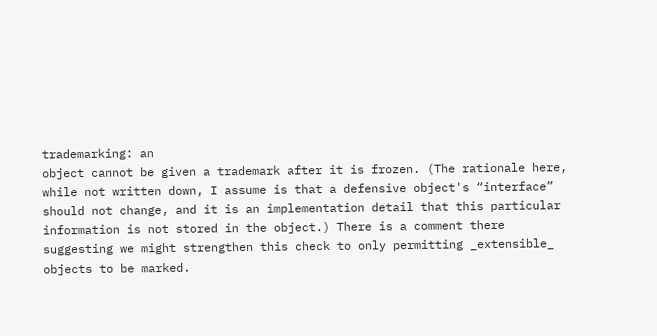trademarking: an
object cannot be given a trademark after it is frozen. (The rationale here,
while not written down, I assume is that a defensive object's “interface”
should not change, and it is an implementation detail that this particular
information is not stored in the object.) There is a comment there
suggesting we might strengthen this check to only permitting _extensible_
objects to be marked.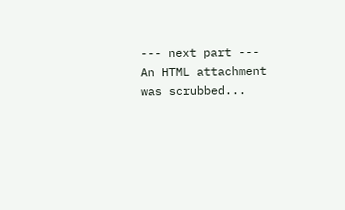--- next part ---
An HTML attachment was scrubbed...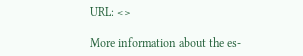URL: <>

More information about the es-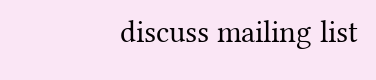discuss mailing list